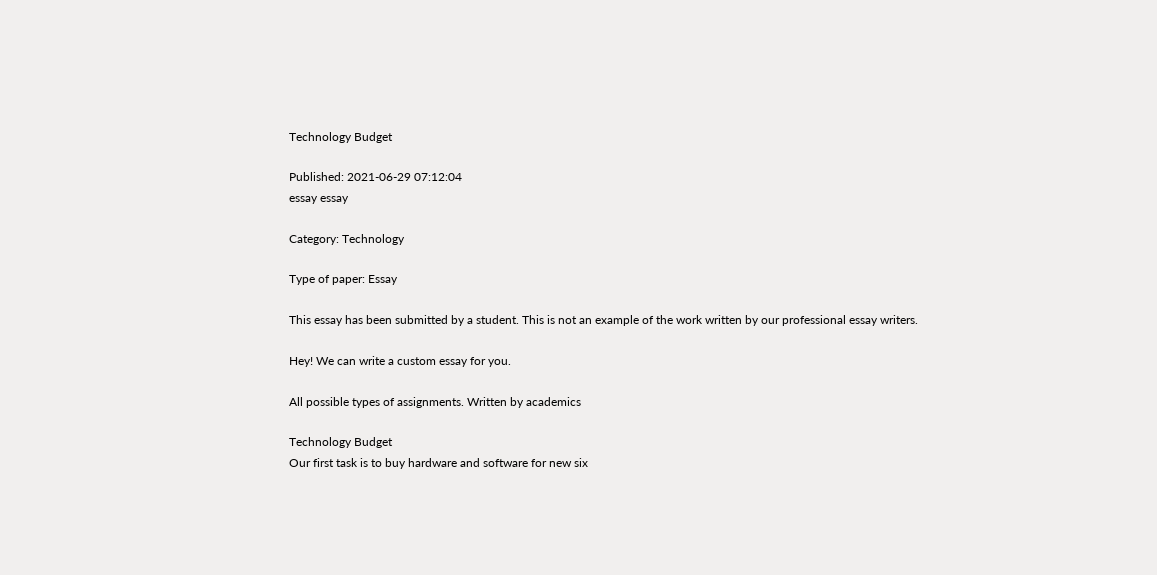Technology Budget

Published: 2021-06-29 07:12:04
essay essay

Category: Technology

Type of paper: Essay

This essay has been submitted by a student. This is not an example of the work written by our professional essay writers.

Hey! We can write a custom essay for you.

All possible types of assignments. Written by academics

Technology Budget
Our first task is to buy hardware and software for new six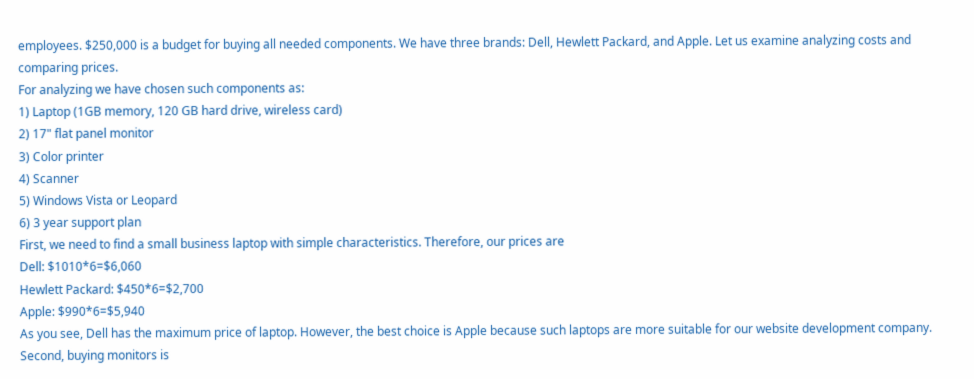employees. $250,000 is a budget for buying all needed components. We have three brands: Dell, Hewlett Packard, and Apple. Let us examine analyzing costs and comparing prices.
For analyzing we have chosen such components as:
1) Laptop (1GB memory, 120 GB hard drive, wireless card)
2) 17" flat panel monitor
3) Color printer
4) Scanner
5) Windows Vista or Leopard
6) 3 year support plan
First, we need to find a small business laptop with simple characteristics. Therefore, our prices are
Dell: $1010*6=$6,060
Hewlett Packard: $450*6=$2,700
Apple: $990*6=$5,940
As you see, Dell has the maximum price of laptop. However, the best choice is Apple because such laptops are more suitable for our website development company.
Second, buying monitors is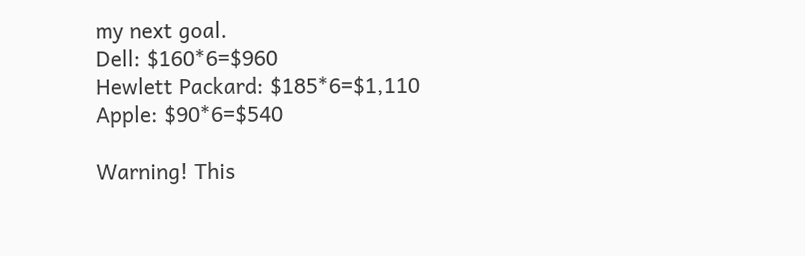my next goal.
Dell: $160*6=$960
Hewlett Packard: $185*6=$1,110
Apple: $90*6=$540

Warning! This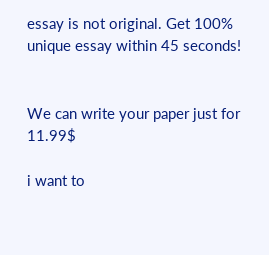essay is not original. Get 100% unique essay within 45 seconds!


We can write your paper just for 11.99$

i want to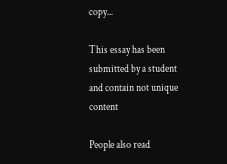copy...

This essay has been submitted by a student and contain not unique content

People also read